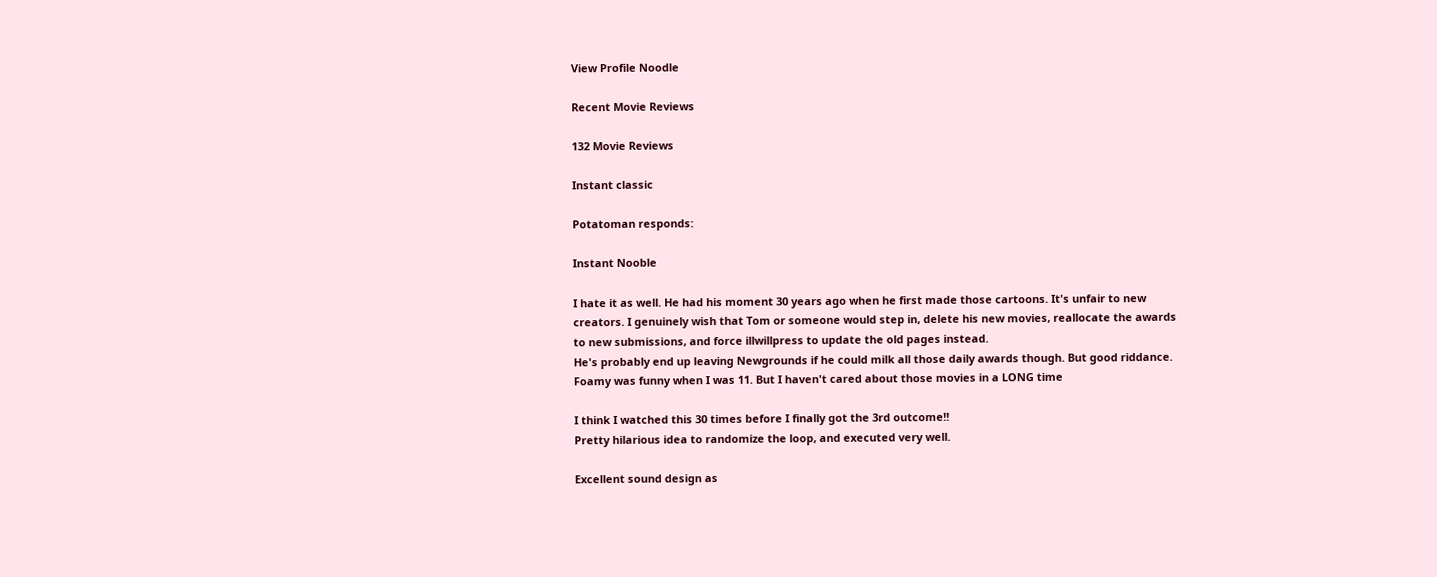View Profile Noodle

Recent Movie Reviews

132 Movie Reviews

Instant classic

Potatoman responds:

Instant Nooble

I hate it as well. He had his moment 30 years ago when he first made those cartoons. It's unfair to new creators. I genuinely wish that Tom or someone would step in, delete his new movies, reallocate the awards to new submissions, and force illwillpress to update the old pages instead.
He's probably end up leaving Newgrounds if he could milk all those daily awards though. But good riddance. Foamy was funny when I was 11. But I haven't cared about those movies in a LONG time

I think I watched this 30 times before I finally got the 3rd outcome!!
Pretty hilarious idea to randomize the loop, and executed very well.

Excellent sound design as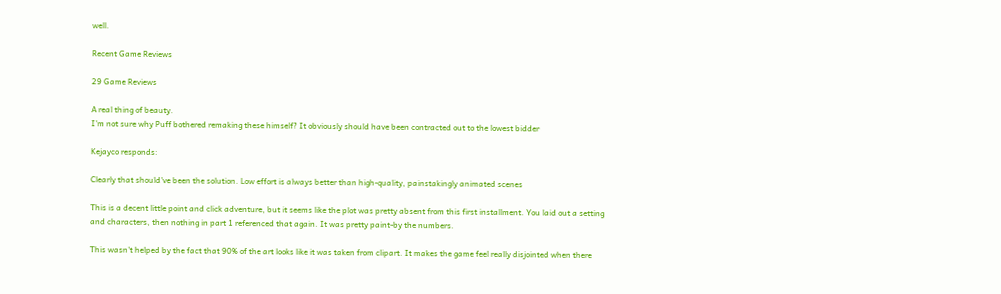well.

Recent Game Reviews

29 Game Reviews

A real thing of beauty.
I'm not sure why Puff bothered remaking these himself? It obviously should have been contracted out to the lowest bidder

Kejayco responds:

Clearly that should've been the solution. Low effort is always better than high-quality, painstakingly animated scenes

This is a decent little point and click adventure, but it seems like the plot was pretty absent from this first installment. You laid out a setting and characters, then nothing in part 1 referenced that again. It was pretty paint-by the numbers.

This wasn't helped by the fact that 90% of the art looks like it was taken from clipart. It makes the game feel really disjointed when there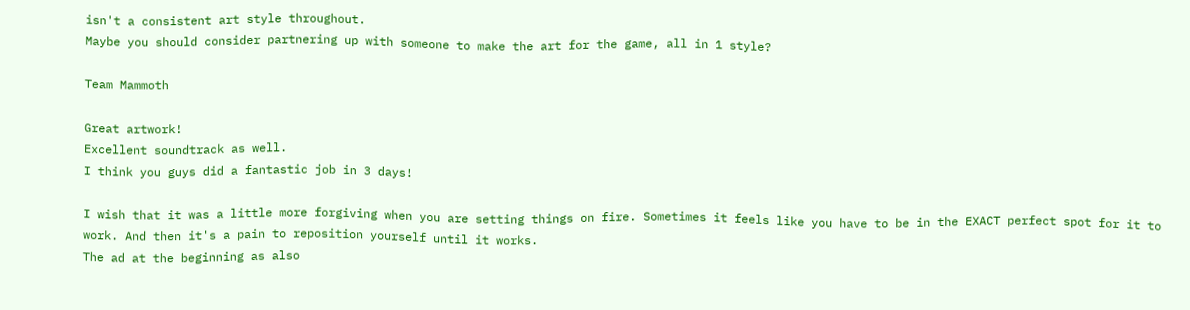isn't a consistent art style throughout.
Maybe you should consider partnering up with someone to make the art for the game, all in 1 style?

Team Mammoth

Great artwork!
Excellent soundtrack as well.
I think you guys did a fantastic job in 3 days!

I wish that it was a little more forgiving when you are setting things on fire. Sometimes it feels like you have to be in the EXACT perfect spot for it to work. And then it's a pain to reposition yourself until it works.
The ad at the beginning as also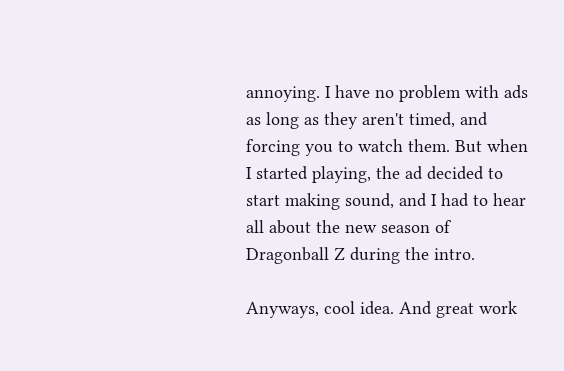annoying. I have no problem with ads as long as they aren't timed, and forcing you to watch them. But when I started playing, the ad decided to start making sound, and I had to hear all about the new season of Dragonball Z during the intro.

Anyways, cool idea. And great work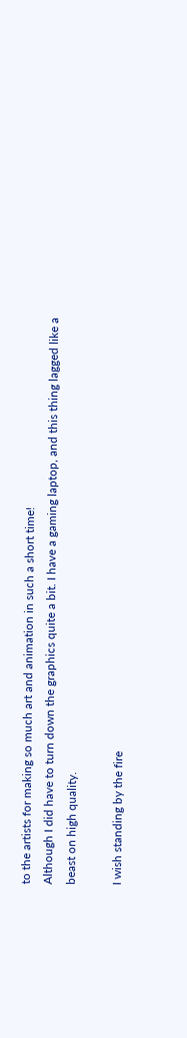to the artists for making so much art and animation in such a short time!
Although I did have to turn down the graphics quite a bit. I have a gaming laptop, and this thing lagged like a beast on high quality.

I wish standing by the fire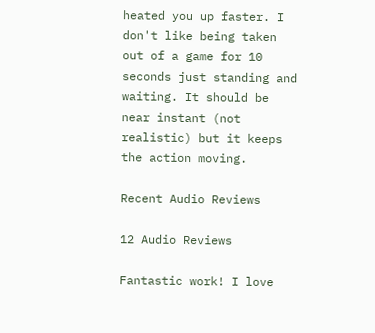heated you up faster. I don't like being taken out of a game for 10 seconds just standing and waiting. It should be near instant (not realistic) but it keeps the action moving.

Recent Audio Reviews

12 Audio Reviews

Fantastic work! I love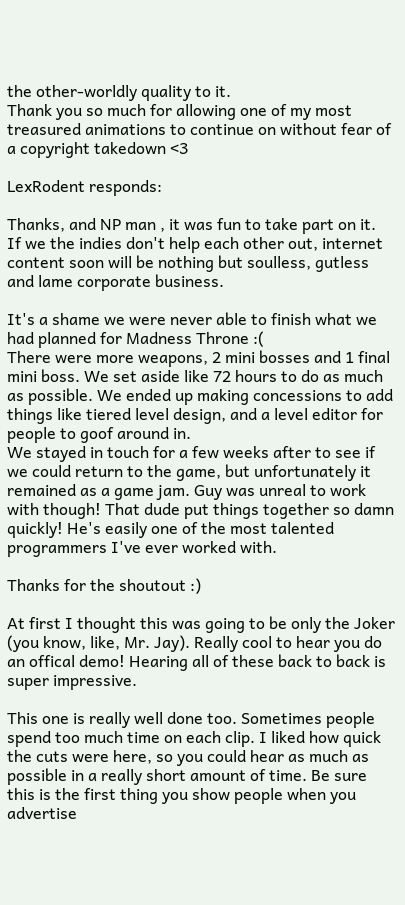the other-worldly quality to it.
Thank you so much for allowing one of my most treasured animations to continue on without fear of a copyright takedown <3

LexRodent responds:

Thanks, and NP man , it was fun to take part on it.
If we the indies don't help each other out, internet content soon will be nothing but soulless, gutless and lame corporate business.

It's a shame we were never able to finish what we had planned for Madness Throne :(
There were more weapons, 2 mini bosses and 1 final mini boss. We set aside like 72 hours to do as much as possible. We ended up making concessions to add things like tiered level design, and a level editor for people to goof around in.
We stayed in touch for a few weeks after to see if we could return to the game, but unfortunately it remained as a game jam. Guy was unreal to work with though! That dude put things together so damn quickly! He's easily one of the most talented programmers I've ever worked with.

Thanks for the shoutout :)

At first I thought this was going to be only the Joker (you know, like, Mr. Jay). Really cool to hear you do an offical demo! Hearing all of these back to back is super impressive.

This one is really well done too. Sometimes people spend too much time on each clip. I liked how quick the cuts were here, so you could hear as much as possible in a really short amount of time. Be sure this is the first thing you show people when you advertise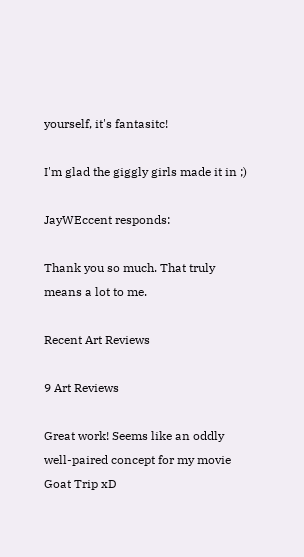yourself, it's fantasitc!

I'm glad the giggly girls made it in ;)

JayWEccent responds:

Thank you so much. That truly means a lot to me.

Recent Art Reviews

9 Art Reviews

Great work! Seems like an oddly well-paired concept for my movie Goat Trip xD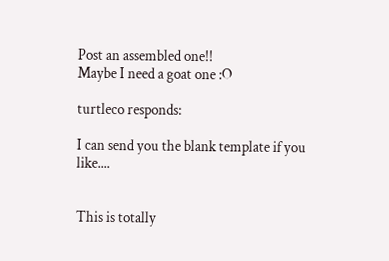Post an assembled one!!
Maybe I need a goat one :O

turtleco responds:

I can send you the blank template if you like....


This is totally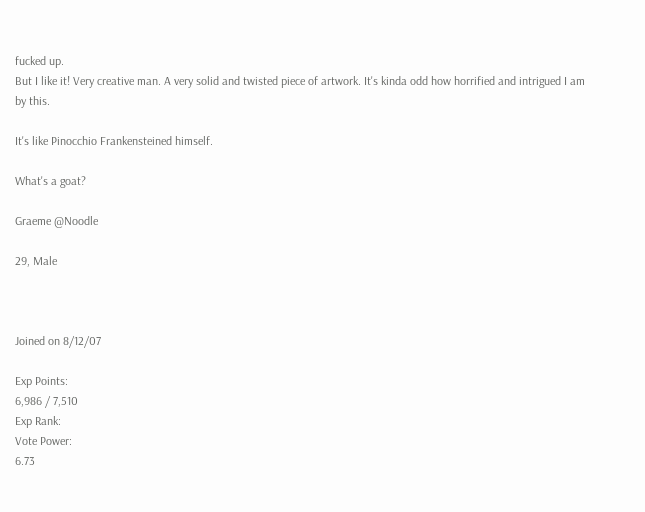fucked up.
But I like it! Very creative man. A very solid and twisted piece of artwork. It's kinda odd how horrified and intrigued I am by this.

It's like Pinocchio Frankensteined himself.

What's a goat?

Graeme @Noodle

29, Male



Joined on 8/12/07

Exp Points:
6,986 / 7,510
Exp Rank:
Vote Power:
6.73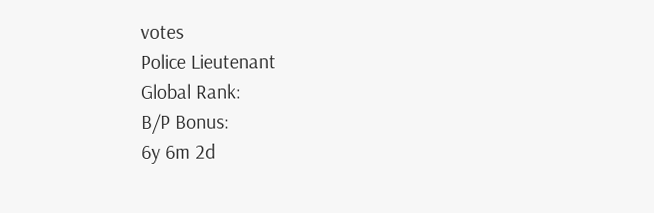votes
Police Lieutenant
Global Rank:
B/P Bonus:
6y 6m 2d